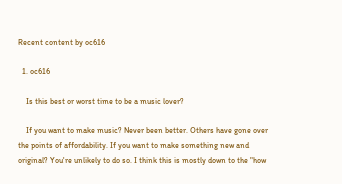Recent content by oc616

  1. oc616

    Is this best or worst time to be a music lover?

    If you want to make music? Never been better. Others have gone over the points of affordability. If you want to make something new and original? You're unlikely to do so. I think this is mostly down to the "how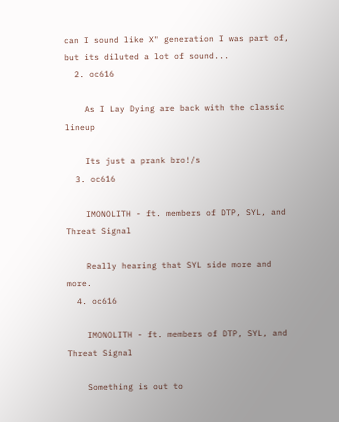can I sound like X" generation I was part of, but its diluted a lot of sound...
  2. oc616

    As I Lay Dying are back with the classic lineup

    Its just a prank bro!/s
  3. oc616

    IMONOLITH - ft. members of DTP, SYL, and Threat Signal

    Really hearing that SYL side more and more.
  4. oc616

    IMONOLITH - ft. members of DTP, SYL, and Threat Signal

    Something is out to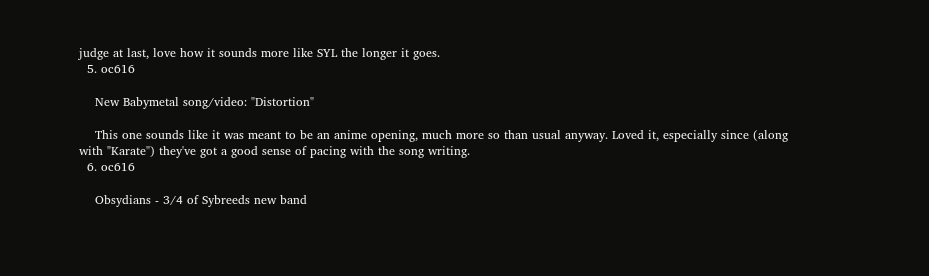judge at last, love how it sounds more like SYL the longer it goes.
  5. oc616

    New Babymetal song/video: "Distortion"

    This one sounds like it was meant to be an anime opening, much more so than usual anyway. Loved it, especially since (along with "Karate") they've got a good sense of pacing with the song writing.
  6. oc616

    Obsydians - 3/4 of Sybreeds new band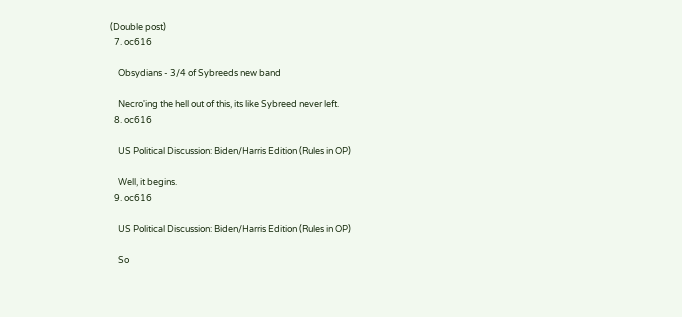(Double post)
  7. oc616

    Obsydians - 3/4 of Sybreeds new band

    Necro'ing the hell out of this, its like Sybreed never left.
  8. oc616

    US Political Discussion: Biden/Harris Edition (Rules in OP)

    Well, it begins.
  9. oc616

    US Political Discussion: Biden/Harris Edition (Rules in OP)

    So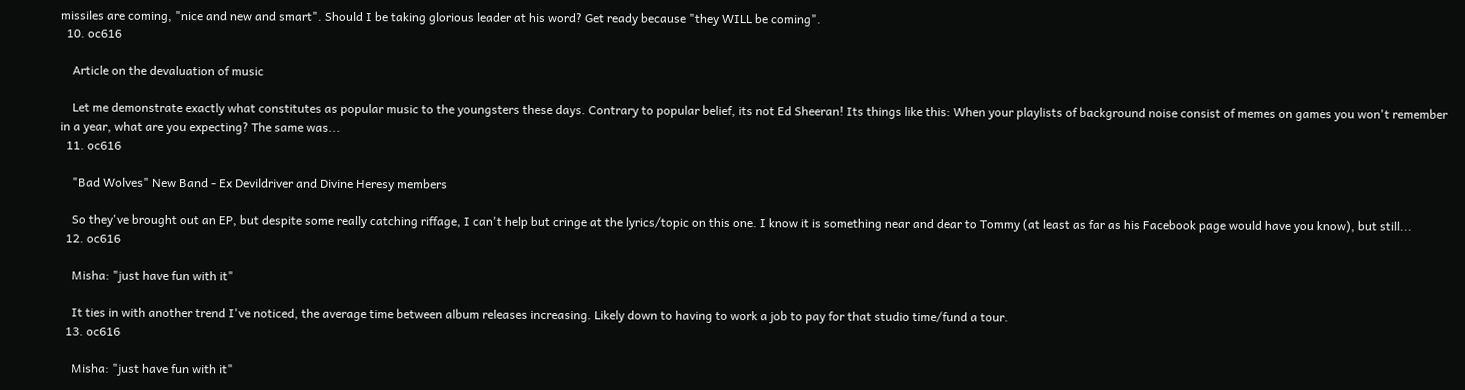missiles are coming, "nice and new and smart". Should I be taking glorious leader at his word? Get ready because "they WILL be coming".
  10. oc616

    Article on the devaluation of music

    Let me demonstrate exactly what constitutes as popular music to the youngsters these days. Contrary to popular belief, its not Ed Sheeran! Its things like this: When your playlists of background noise consist of memes on games you won't remember in a year, what are you expecting? The same was...
  11. oc616

    "Bad Wolves" New Band - Ex Devildriver and Divine Heresy members

    So they've brought out an EP, but despite some really catching riffage, I can't help but cringe at the lyrics/topic on this one. I know it is something near and dear to Tommy (at least as far as his Facebook page would have you know), but still...
  12. oc616

    Misha: "just have fun with it"

    It ties in with another trend I've noticed, the average time between album releases increasing. Likely down to having to work a job to pay for that studio time/fund a tour.
  13. oc616

    Misha: "just have fun with it"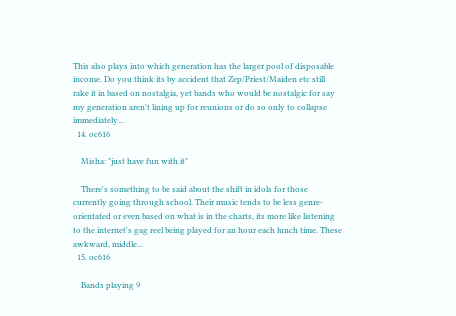This also plays into which generation has the larger pool of disposable income. Do you think its by accident that Zep/Priest/Maiden etc still rake it in based on nostalgia, yet bands who would be nostalgic for say my generation aren't lining up for reunions or do so only to collapse immediately...
  14. oc616

    Misha: "just have fun with it"

    There's something to be said about the shift in idols for those currently going through school. Their music tends to be less genre-orientated or even based on what is in the charts, its more like listening to the internet's gag reel being played for an hour each lunch time. These awkward, middle...
  15. oc616

    Bands playing 9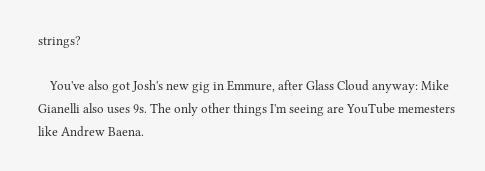strings?

    You've also got Josh's new gig in Emmure, after Glass Cloud anyway: Mike Gianelli also uses 9s. The only other things I'm seeing are YouTube memesters like Andrew Baena.